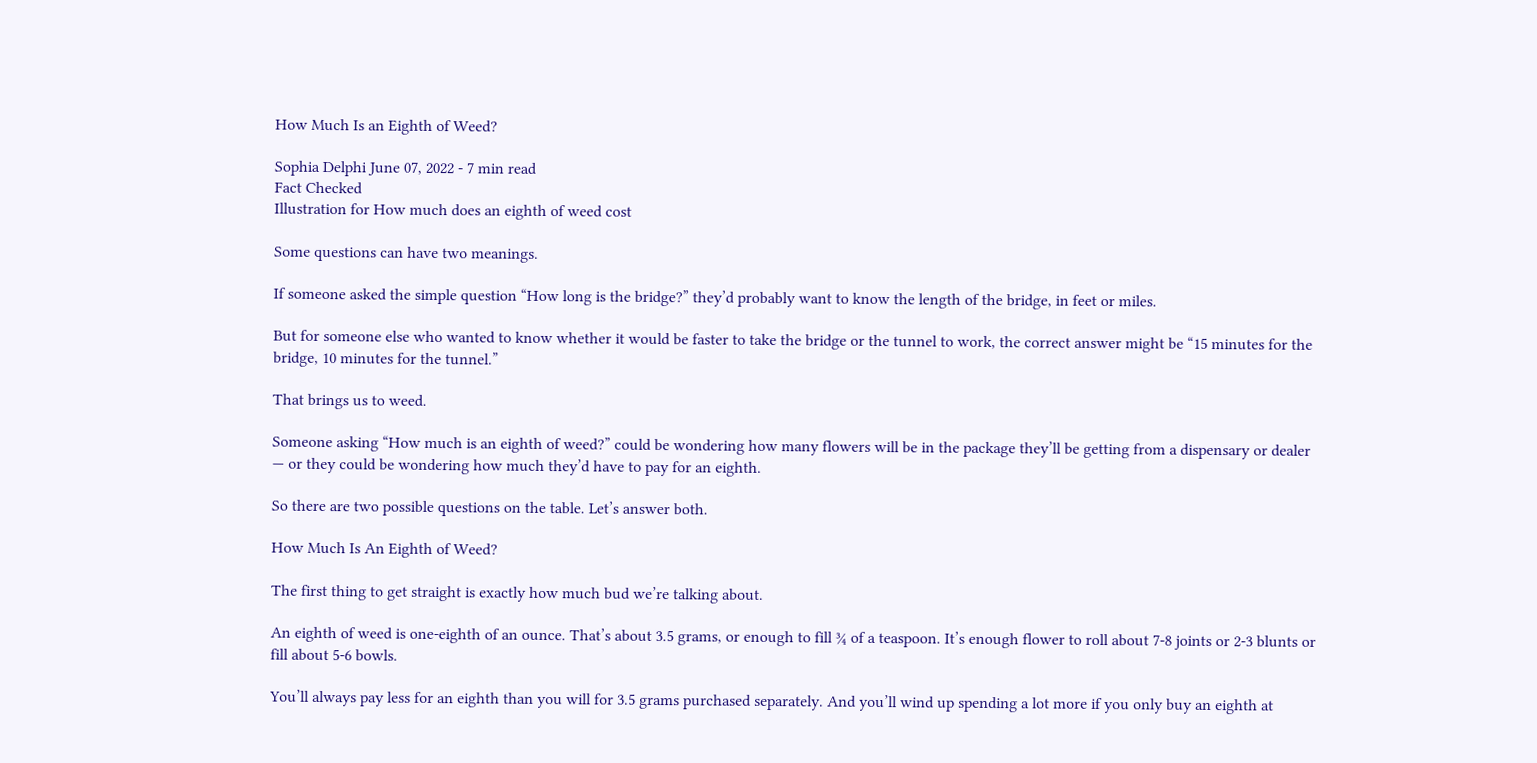How Much Is an Eighth of Weed?

Sophia Delphi June 07, 2022 - 7 min read
Fact Checked
Illustration for How much does an eighth of weed cost

Some questions can have two meanings.

If someone asked the simple question “How long is the bridge?” they’d probably want to know the length of the bridge, in feet or miles.

But for someone else who wanted to know whether it would be faster to take the bridge or the tunnel to work, the correct answer might be “15 minutes for the bridge, 10 minutes for the tunnel.”

That brings us to weed.

Someone asking “How much is an eighth of weed?” could be wondering how many flowers will be in the package they’ll be getting from a dispensary or dealer — or they could be wondering how much they’d have to pay for an eighth.

So there are two possible questions on the table. Let’s answer both.

How Much Is An Eighth of Weed?

The first thing to get straight is exactly how much bud we’re talking about.

An eighth of weed is one-eighth of an ounce. That’s about 3.5 grams, or enough to fill ¾ of a teaspoon. It’s enough flower to roll about 7-8 joints or 2-3 blunts or fill about 5-6 bowls.

You’ll always pay less for an eighth than you will for 3.5 grams purchased separately. And you’ll wind up spending a lot more if you only buy an eighth at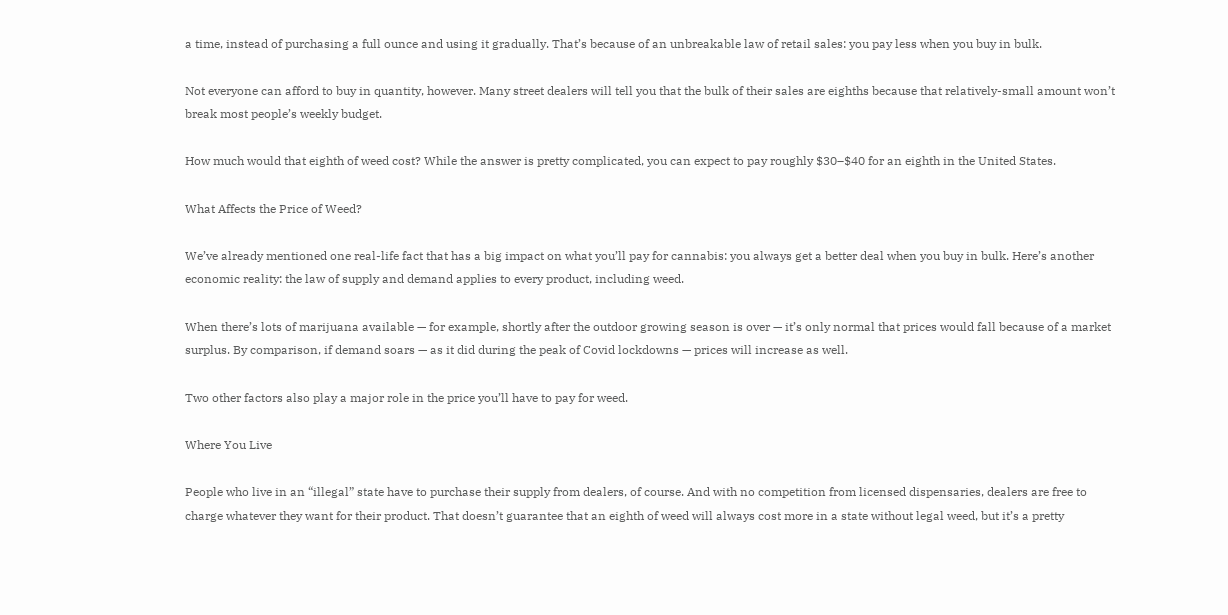a time, instead of purchasing a full ounce and using it gradually. That’s because of an unbreakable law of retail sales: you pay less when you buy in bulk.

Not everyone can afford to buy in quantity, however. Many street dealers will tell you that the bulk of their sales are eighths because that relatively-small amount won’t break most people’s weekly budget.

How much would that eighth of weed cost? While the answer is pretty complicated, you can expect to pay roughly $30–$40 for an eighth in the United States.

What Affects the Price of Weed?

We’ve already mentioned one real-life fact that has a big impact on what you’ll pay for cannabis: you always get a better deal when you buy in bulk. Here’s another economic reality: the law of supply and demand applies to every product, including weed.

When there’s lots of marijuana available — for example, shortly after the outdoor growing season is over — it’s only normal that prices would fall because of a market surplus. By comparison, if demand soars — as it did during the peak of Covid lockdowns — prices will increase as well.

Two other factors also play a major role in the price you’ll have to pay for weed.

Where You Live

People who live in an “illegal” state have to purchase their supply from dealers, of course. And with no competition from licensed dispensaries, dealers are free to charge whatever they want for their product. That doesn’t guarantee that an eighth of weed will always cost more in a state without legal weed, but it’s a pretty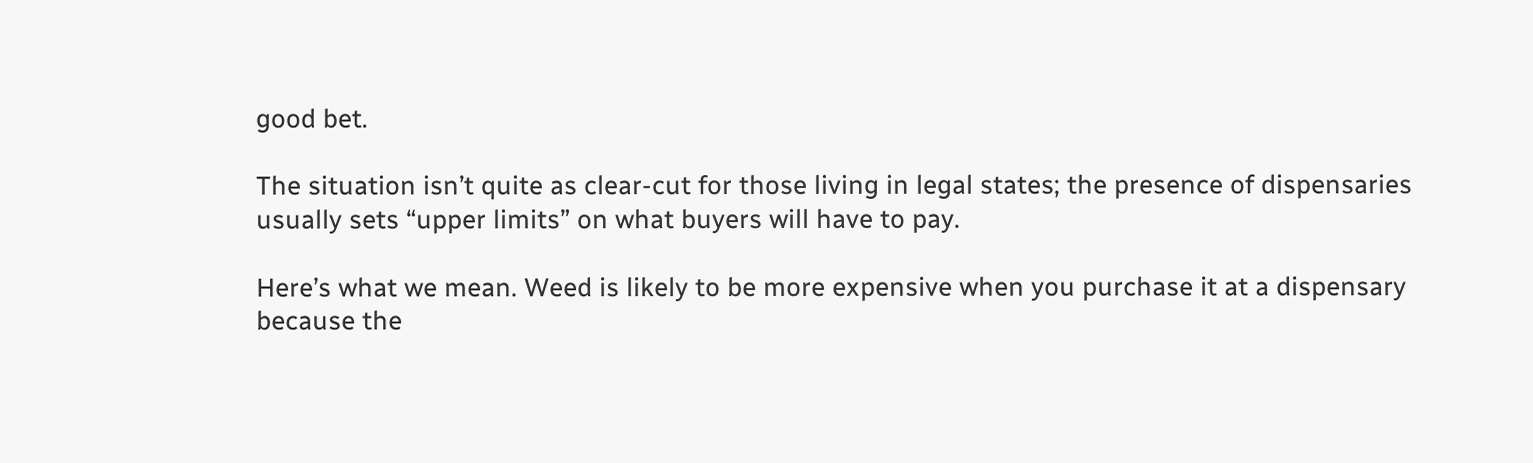good bet.

The situation isn’t quite as clear-cut for those living in legal states; the presence of dispensaries usually sets “upper limits” on what buyers will have to pay.

Here’s what we mean. Weed is likely to be more expensive when you purchase it at a dispensary because the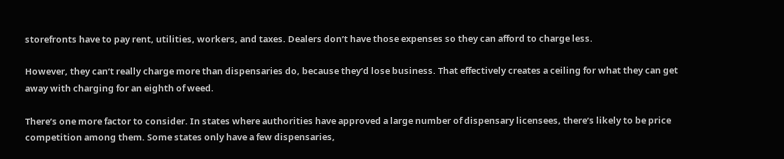storefronts have to pay rent, utilities, workers, and taxes. Dealers don’t have those expenses so they can afford to charge less.

However, they can’t really charge more than dispensaries do, because they’d lose business. That effectively creates a ceiling for what they can get away with charging for an eighth of weed.

There’s one more factor to consider. In states where authorities have approved a large number of dispensary licensees, there’s likely to be price competition among them. Some states only have a few dispensaries,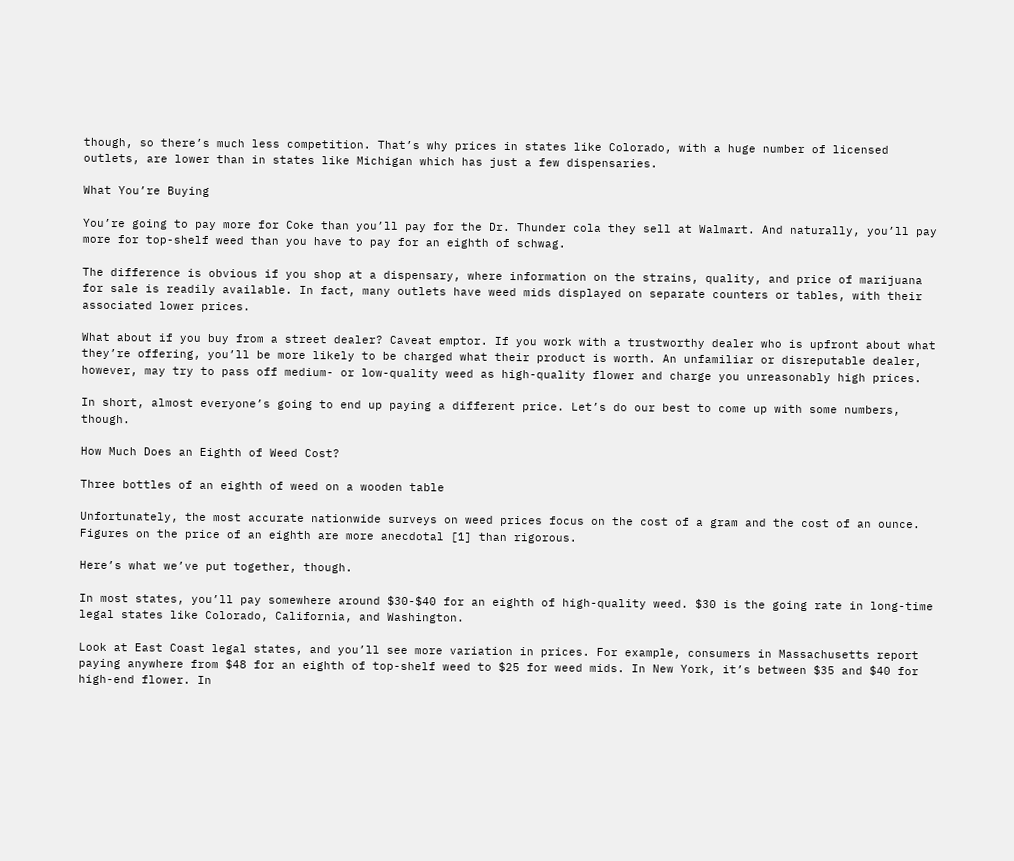though, so there’s much less competition. That’s why prices in states like Colorado, with a huge number of licensed outlets, are lower than in states like Michigan which has just a few dispensaries.

What You’re Buying

You’re going to pay more for Coke than you’ll pay for the Dr. Thunder cola they sell at Walmart. And naturally, you’ll pay more for top-shelf weed than you have to pay for an eighth of schwag.

The difference is obvious if you shop at a dispensary, where information on the strains, quality, and price of marijuana for sale is readily available. In fact, many outlets have weed mids displayed on separate counters or tables, with their associated lower prices.

What about if you buy from a street dealer? Caveat emptor. If you work with a trustworthy dealer who is upfront about what they’re offering, you’ll be more likely to be charged what their product is worth. An unfamiliar or disreputable dealer, however, may try to pass off medium- or low-quality weed as high-quality flower and charge you unreasonably high prices.

In short, almost everyone’s going to end up paying a different price. Let’s do our best to come up with some numbers, though.

How Much Does an Eighth of Weed Cost?

Three bottles of an eighth of weed on a wooden table

Unfortunately, the most accurate nationwide surveys on weed prices focus on the cost of a gram and the cost of an ounce. Figures on the price of an eighth are more anecdotal [1] than rigorous.

Here’s what we’ve put together, though.

In most states, you’ll pay somewhere around $30-$40 for an eighth of high-quality weed. $30 is the going rate in long-time legal states like Colorado, California, and Washington.

Look at East Coast legal states, and you’ll see more variation in prices. For example, consumers in Massachusetts report paying anywhere from $48 for an eighth of top-shelf weed to $25 for weed mids. In New York, it’s between $35 and $40 for high-end flower. In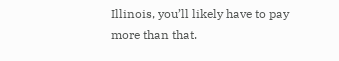Illinois, you’ll likely have to pay more than that.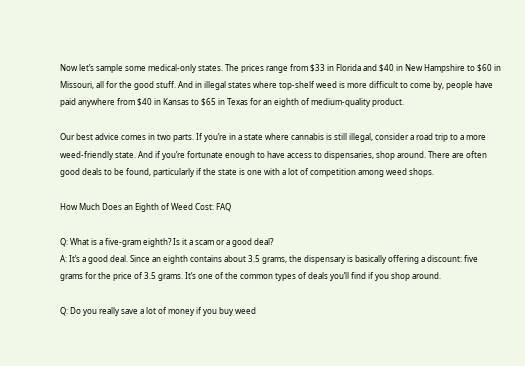Now let’s sample some medical-only states. The prices range from $33 in Florida and $40 in New Hampshire to $60 in Missouri, all for the good stuff. And in illegal states where top-shelf weed is more difficult to come by, people have paid anywhere from $40 in Kansas to $65 in Texas for an eighth of medium-quality product.

Our best advice comes in two parts. If you’re in a state where cannabis is still illegal, consider a road trip to a more weed-friendly state. And if you’re fortunate enough to have access to dispensaries, shop around. There are often good deals to be found, particularly if the state is one with a lot of competition among weed shops.

How Much Does an Eighth of Weed Cost: FAQ

Q: What is a five-gram eighth? Is it a scam or a good deal?
A: It’s a good deal. Since an eighth contains about 3.5 grams, the dispensary is basically offering a discount: five grams for the price of 3.5 grams. It’s one of the common types of deals you’ll find if you shop around.

Q: Do you really save a lot of money if you buy weed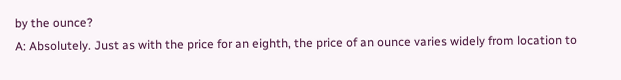by the ounce?
A: Absolutely. Just as with the price for an eighth, the price of an ounce varies widely from location to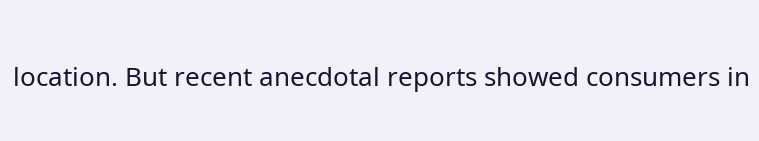location. But recent anecdotal reports showed consumers in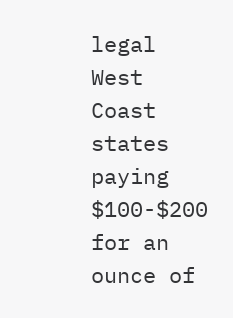legal West Coast states paying $100-$200 for an ounce of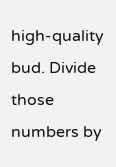high-quality bud. Divide those numbers by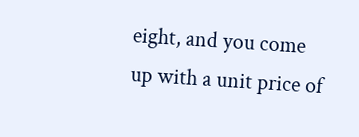eight, and you come up with a unit price of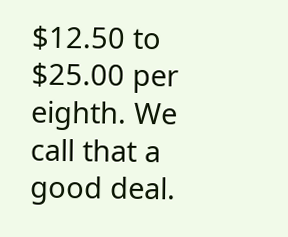$12.50 to $25.00 per eighth. We call that a good deal.